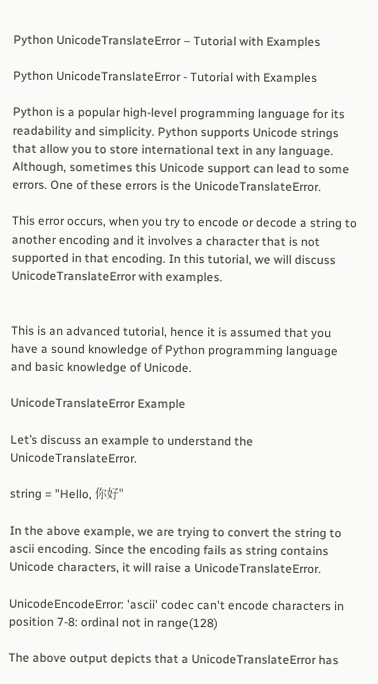Python UnicodeTranslateError – Tutorial with Examples

Python UnicodeTranslateError - Tutorial with Examples

Python is a popular high-level programming language for its readability and simplicity. Python supports Unicode strings that allow you to store international text in any language. Although, sometimes this Unicode support can lead to some errors. One of these errors is the UnicodeTranslateError.

This error occurs, when you try to encode or decode a string to another encoding and it involves a character that is not supported in that encoding. In this tutorial, we will discuss UnicodeTranslateError with examples.


This is an advanced tutorial, hence it is assumed that you have a sound knowledge of Python programming language and basic knowledge of Unicode.

UnicodeTranslateError Example

Let’s discuss an example to understand the UnicodeTranslateError.

string = "Hello, 你好"

In the above example, we are trying to convert the string to ascii encoding. Since the encoding fails as string contains Unicode characters, it will raise a UnicodeTranslateError.

UnicodeEncodeError: 'ascii' codec can't encode characters in position 7-8: ordinal not in range(128)

The above output depicts that a UnicodeTranslateError has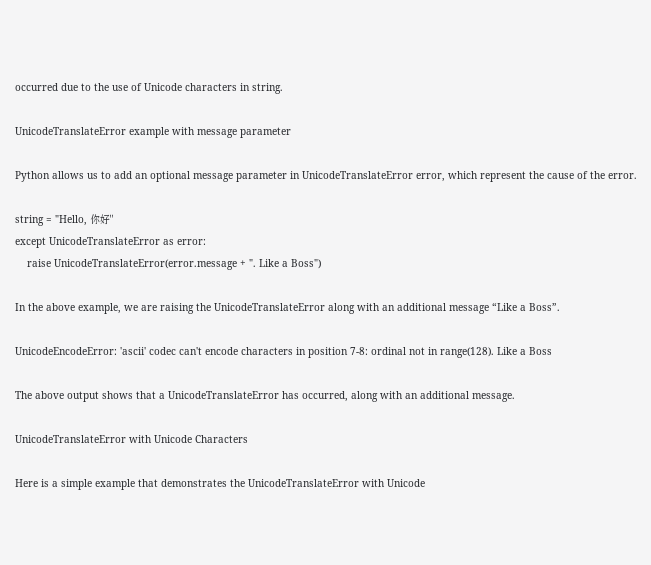occurred due to the use of Unicode characters in string.

UnicodeTranslateError example with message parameter

Python allows us to add an optional message parameter in UnicodeTranslateError error, which represent the cause of the error.

string = "Hello, 你好"
except UnicodeTranslateError as error:
    raise UnicodeTranslateError(error.message + ". Like a Boss")

In the above example, we are raising the UnicodeTranslateError along with an additional message “Like a Boss”.

UnicodeEncodeError: 'ascii' codec can't encode characters in position 7-8: ordinal not in range(128). Like a Boss

The above output shows that a UnicodeTranslateError has occurred, along with an additional message.

UnicodeTranslateError with Unicode Characters

Here is a simple example that demonstrates the UnicodeTranslateError with Unicode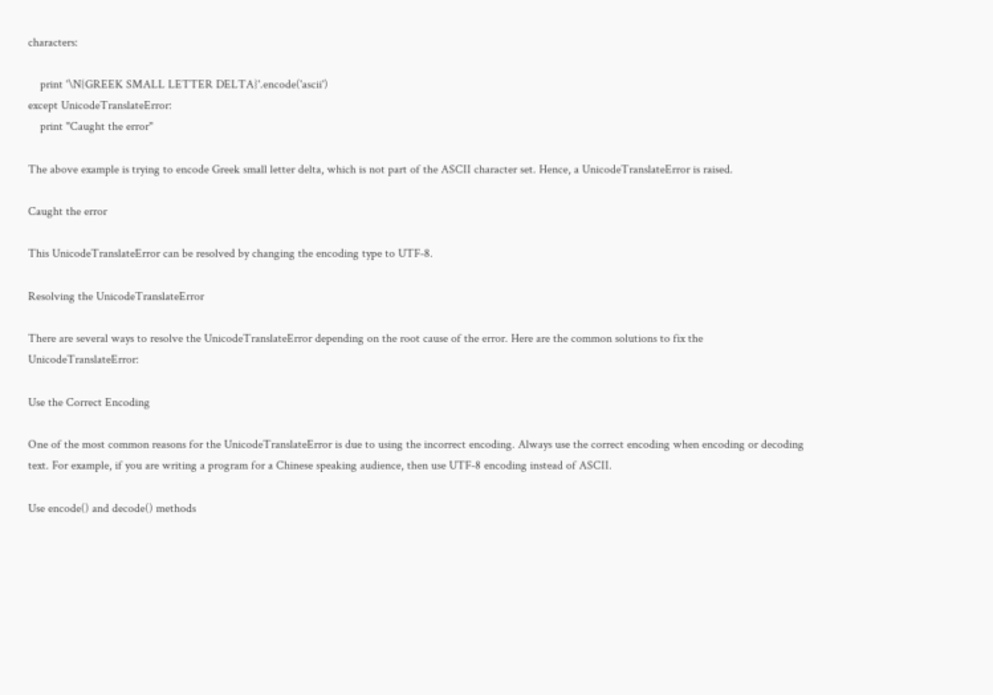characters:

    print '\N{GREEK SMALL LETTER DELTA}'.encode('ascii')
except UnicodeTranslateError:
    print "Caught the error"

The above example is trying to encode Greek small letter delta, which is not part of the ASCII character set. Hence, a UnicodeTranslateError is raised.

Caught the error

This UnicodeTranslateError can be resolved by changing the encoding type to UTF-8.

Resolving the UnicodeTranslateError

There are several ways to resolve the UnicodeTranslateError depending on the root cause of the error. Here are the common solutions to fix the UnicodeTranslateError:

Use the Correct Encoding

One of the most common reasons for the UnicodeTranslateError is due to using the incorrect encoding. Always use the correct encoding when encoding or decoding text. For example, if you are writing a program for a Chinese speaking audience, then use UTF-8 encoding instead of ASCII.

Use encode() and decode() methods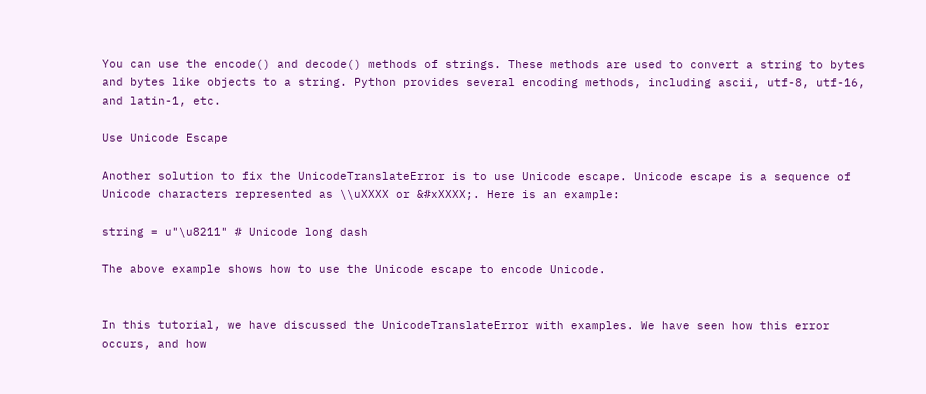You can use the encode() and decode() methods of strings. These methods are used to convert a string to bytes and bytes like objects to a string. Python provides several encoding methods, including ascii, utf-8, utf-16, and latin-1, etc.

Use Unicode Escape

Another solution to fix the UnicodeTranslateError is to use Unicode escape. Unicode escape is a sequence of Unicode characters represented as \\uXXXX or &#xXXXX;. Here is an example:

string = u"\u8211" # Unicode long dash

The above example shows how to use the Unicode escape to encode Unicode.


In this tutorial, we have discussed the UnicodeTranslateError with examples. We have seen how this error occurs, and how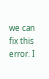we can fix this error. I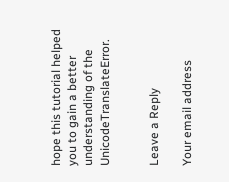hope this tutorial helped you to gain a better understanding of the UnicodeTranslateError.


Leave a Reply

Your email address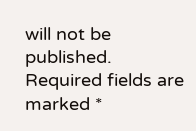will not be published. Required fields are marked *